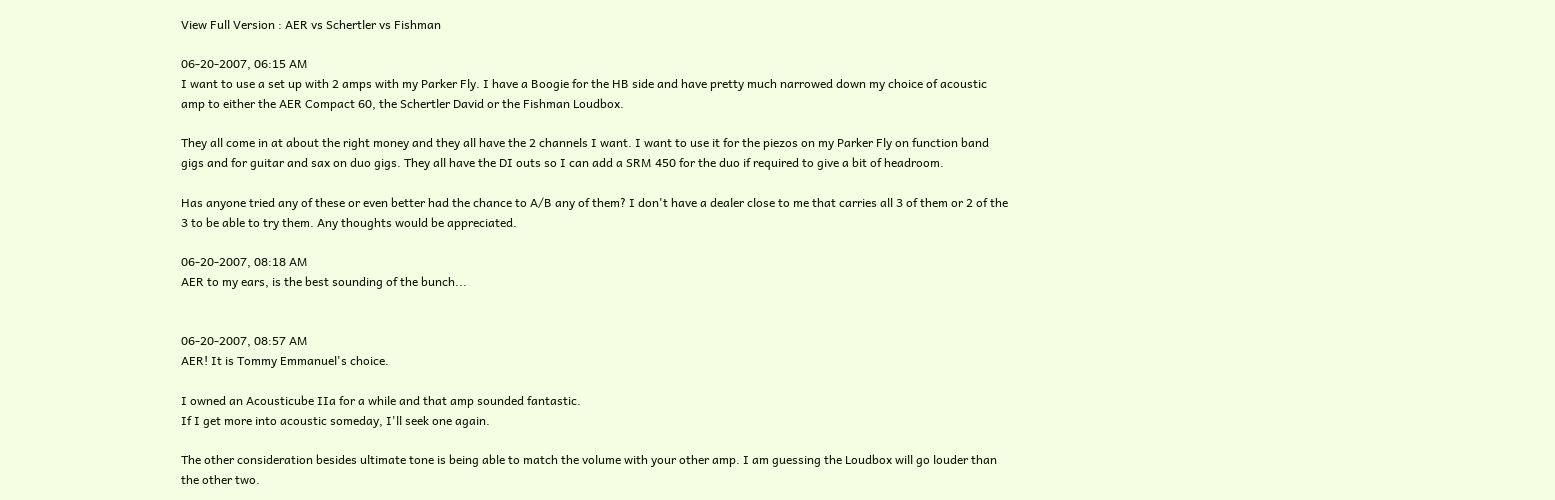View Full Version : AER vs Schertler vs Fishman

06-20-2007, 06:15 AM
I want to use a set up with 2 amps with my Parker Fly. I have a Boogie for the HB side and have pretty much narrowed down my choice of acoustic amp to either the AER Compact 60, the Schertler David or the Fishman Loudbox.

They all come in at about the right money and they all have the 2 channels I want. I want to use it for the piezos on my Parker Fly on function band gigs and for guitar and sax on duo gigs. They all have the DI outs so I can add a SRM 450 for the duo if required to give a bit of headroom.

Has anyone tried any of these or even better had the chance to A/B any of them? I don't have a dealer close to me that carries all 3 of them or 2 of the 3 to be able to try them. Any thoughts would be appreciated.

06-20-2007, 08:18 AM
AER to my ears, is the best sounding of the bunch...


06-20-2007, 08:57 AM
AER! It is Tommy Emmanuel's choice.

I owned an Acousticube IIa for a while and that amp sounded fantastic.
If I get more into acoustic someday, I'll seek one again.

The other consideration besides ultimate tone is being able to match the volume with your other amp. I am guessing the Loudbox will go louder than the other two.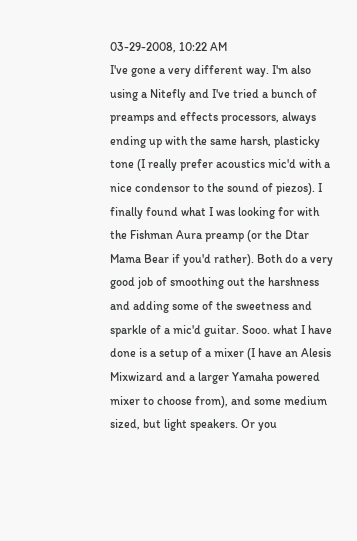03-29-2008, 10:22 AM
I've gone a very different way. I'm also using a Nitefly and I've tried a bunch of preamps and effects processors, always ending up with the same harsh, plasticky tone (I really prefer acoustics mic'd with a nice condensor to the sound of piezos). I finally found what I was looking for with the Fishman Aura preamp (or the Dtar Mama Bear if you'd rather). Both do a very good job of smoothing out the harshness and adding some of the sweetness and sparkle of a mic'd guitar. Sooo. what I have done is a setup of a mixer (I have an Alesis Mixwizard and a larger Yamaha powered mixer to choose from), and some medium sized, but light speakers. Or you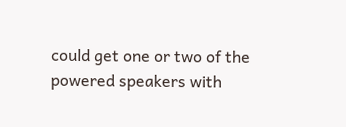could get one or two of the powered speakers with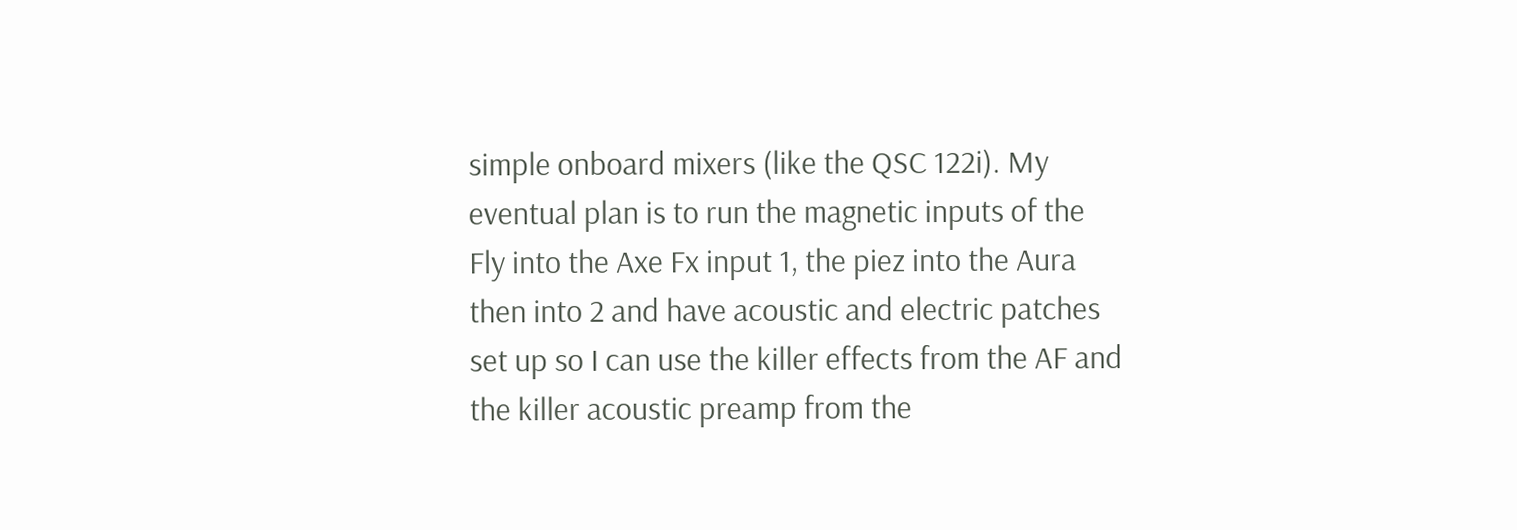simple onboard mixers (like the QSC 122i). My eventual plan is to run the magnetic inputs of the Fly into the Axe Fx input 1, the piez into the Aura then into 2 and have acoustic and electric patches set up so I can use the killer effects from the AF and the killer acoustic preamp from the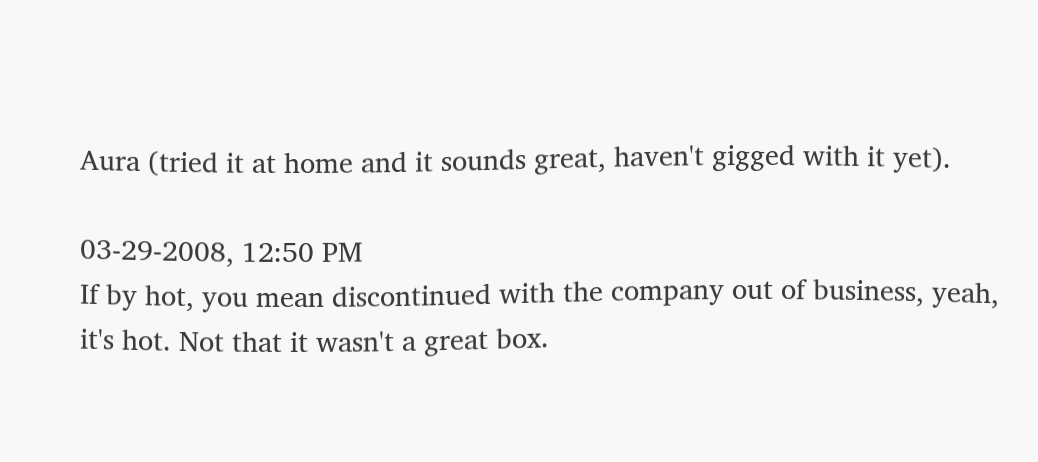Aura (tried it at home and it sounds great, haven't gigged with it yet).

03-29-2008, 12:50 PM
If by hot, you mean discontinued with the company out of business, yeah, it's hot. Not that it wasn't a great box.